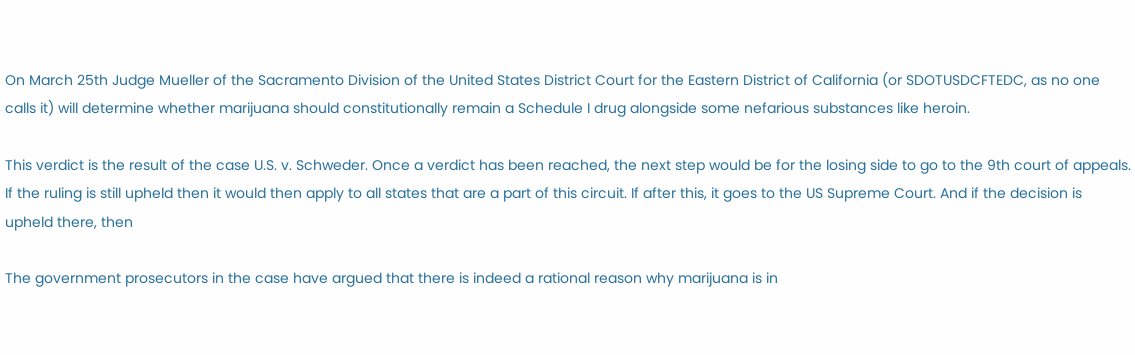On March 25th Judge Mueller of the Sacramento Division of the United States District Court for the Eastern District of California (or SDOTUSDCFTEDC, as no one calls it) will determine whether marijuana should constitutionally remain a Schedule I drug alongside some nefarious substances like heroin.

This verdict is the result of the case U.S. v. Schweder. Once a verdict has been reached, the next step would be for the losing side to go to the 9th court of appeals. If the ruling is still upheld then it would then apply to all states that are a part of this circuit. If after this, it goes to the US Supreme Court. And if the decision is upheld there, then

The government prosecutors in the case have argued that there is indeed a rational reason why marijuana is in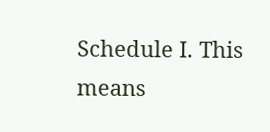Schedule I. This means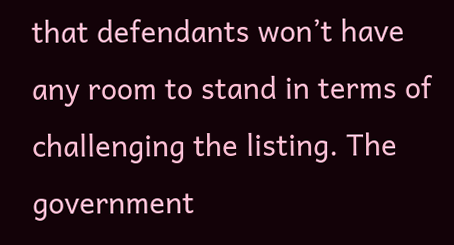that defendants won’t have any room to stand in terms of challenging the listing. The government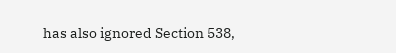has also ignored Section 538,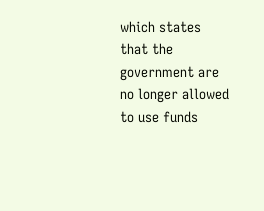which states that the government are no longer allowed to use funds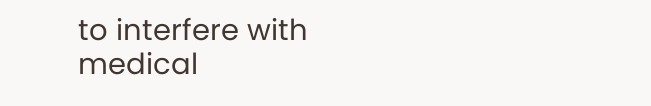to interfere with medical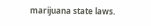marijuana state laws.